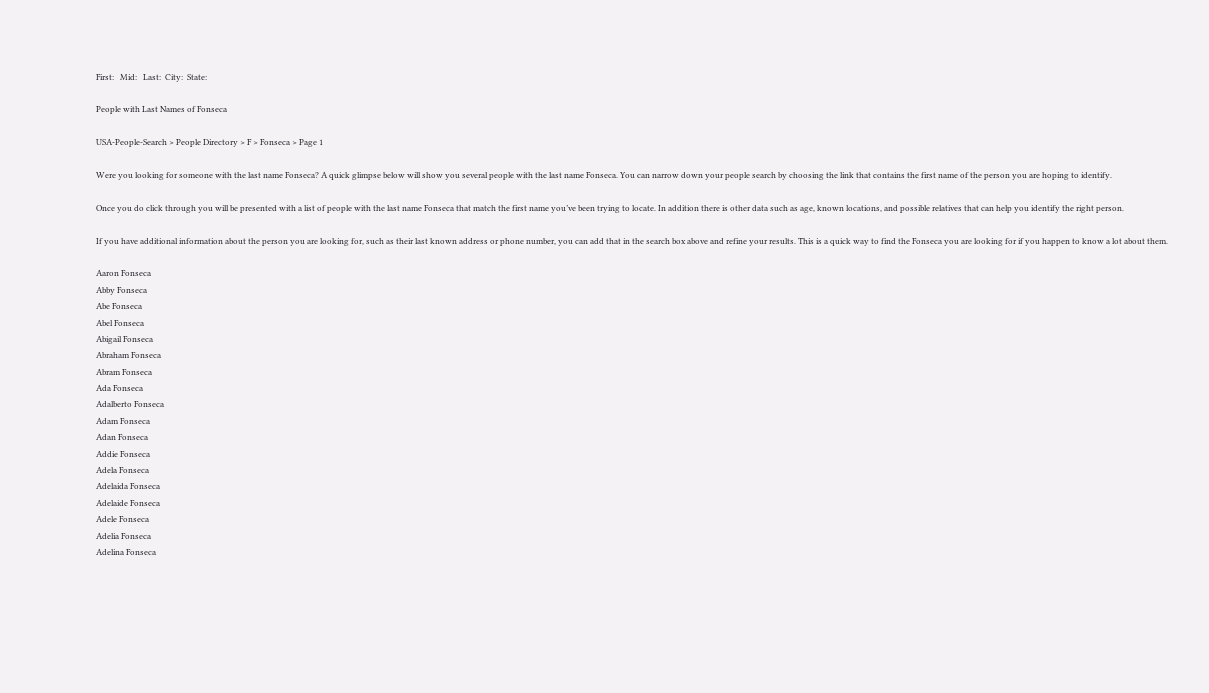First:   Mid:   Last:  City:  State:

People with Last Names of Fonseca

USA-People-Search > People Directory > F > Fonseca > Page 1

Were you looking for someone with the last name Fonseca? A quick glimpse below will show you several people with the last name Fonseca. You can narrow down your people search by choosing the link that contains the first name of the person you are hoping to identify.

Once you do click through you will be presented with a list of people with the last name Fonseca that match the first name you’ve been trying to locate. In addition there is other data such as age, known locations, and possible relatives that can help you identify the right person.

If you have additional information about the person you are looking for, such as their last known address or phone number, you can add that in the search box above and refine your results. This is a quick way to find the Fonseca you are looking for if you happen to know a lot about them.

Aaron Fonseca
Abby Fonseca
Abe Fonseca
Abel Fonseca
Abigail Fonseca
Abraham Fonseca
Abram Fonseca
Ada Fonseca
Adalberto Fonseca
Adam Fonseca
Adan Fonseca
Addie Fonseca
Adela Fonseca
Adelaida Fonseca
Adelaide Fonseca
Adele Fonseca
Adelia Fonseca
Adelina Fonseca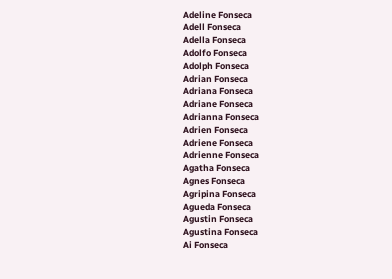Adeline Fonseca
Adell Fonseca
Adella Fonseca
Adolfo Fonseca
Adolph Fonseca
Adrian Fonseca
Adriana Fonseca
Adriane Fonseca
Adrianna Fonseca
Adrien Fonseca
Adriene Fonseca
Adrienne Fonseca
Agatha Fonseca
Agnes Fonseca
Agripina Fonseca
Agueda Fonseca
Agustin Fonseca
Agustina Fonseca
Ai Fonseca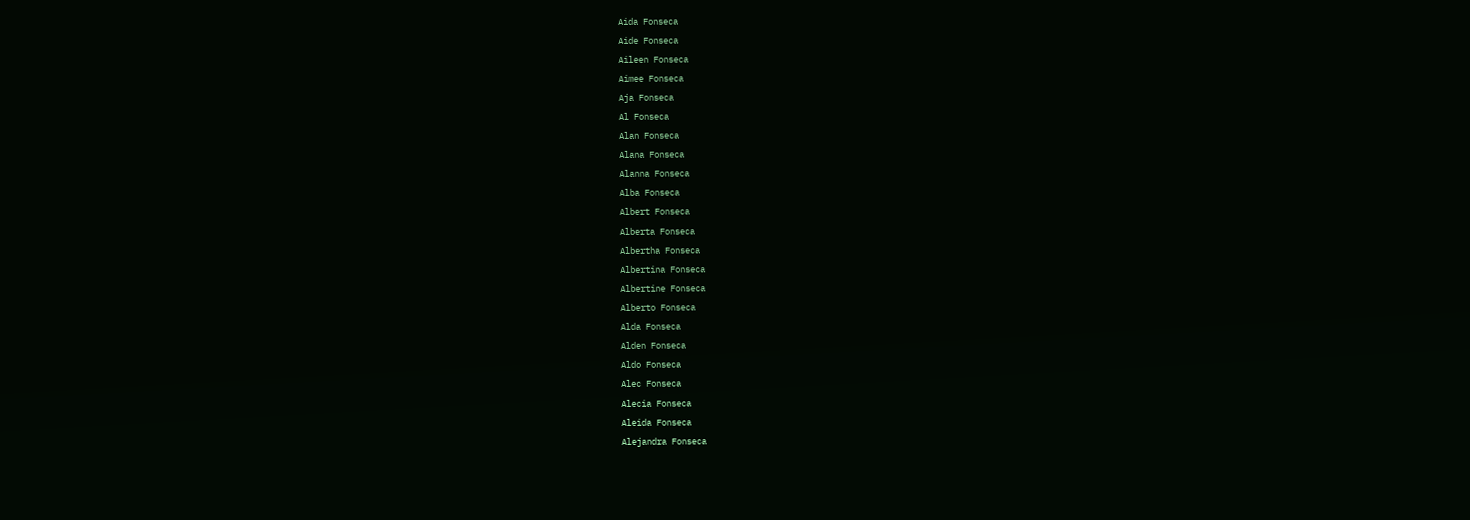Aida Fonseca
Aide Fonseca
Aileen Fonseca
Aimee Fonseca
Aja Fonseca
Al Fonseca
Alan Fonseca
Alana Fonseca
Alanna Fonseca
Alba Fonseca
Albert Fonseca
Alberta Fonseca
Albertha Fonseca
Albertina Fonseca
Albertine Fonseca
Alberto Fonseca
Alda Fonseca
Alden Fonseca
Aldo Fonseca
Alec Fonseca
Alecia Fonseca
Aleida Fonseca
Alejandra Fonseca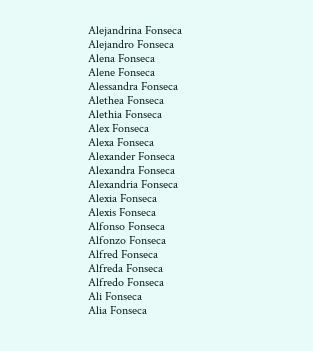Alejandrina Fonseca
Alejandro Fonseca
Alena Fonseca
Alene Fonseca
Alessandra Fonseca
Alethea Fonseca
Alethia Fonseca
Alex Fonseca
Alexa Fonseca
Alexander Fonseca
Alexandra Fonseca
Alexandria Fonseca
Alexia Fonseca
Alexis Fonseca
Alfonso Fonseca
Alfonzo Fonseca
Alfred Fonseca
Alfreda Fonseca
Alfredo Fonseca
Ali Fonseca
Alia Fonseca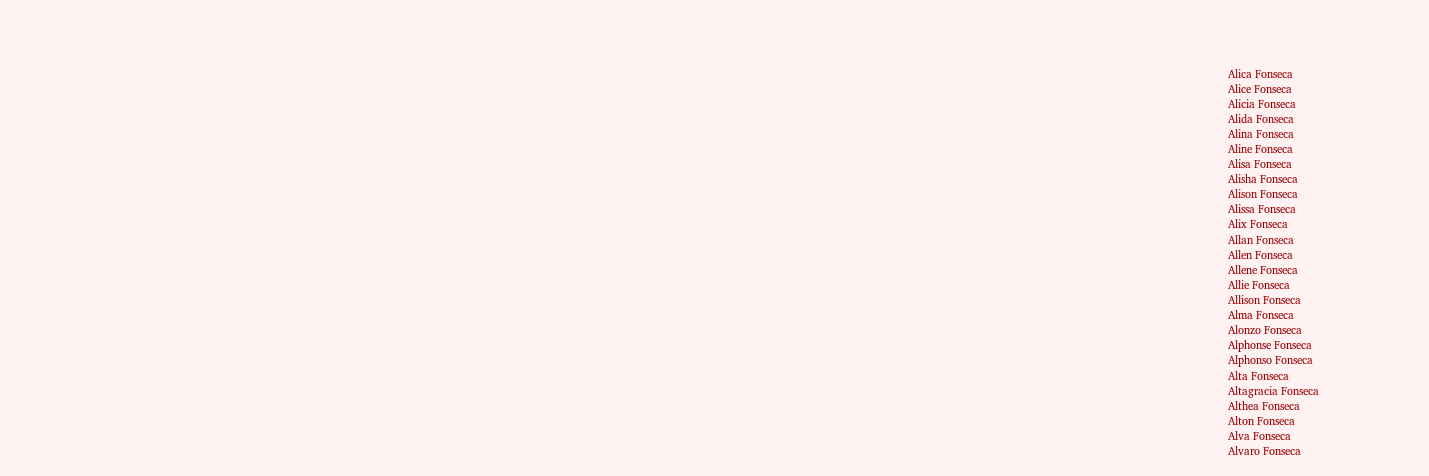Alica Fonseca
Alice Fonseca
Alicia Fonseca
Alida Fonseca
Alina Fonseca
Aline Fonseca
Alisa Fonseca
Alisha Fonseca
Alison Fonseca
Alissa Fonseca
Alix Fonseca
Allan Fonseca
Allen Fonseca
Allene Fonseca
Allie Fonseca
Allison Fonseca
Alma Fonseca
Alonzo Fonseca
Alphonse Fonseca
Alphonso Fonseca
Alta Fonseca
Altagracia Fonseca
Althea Fonseca
Alton Fonseca
Alva Fonseca
Alvaro Fonseca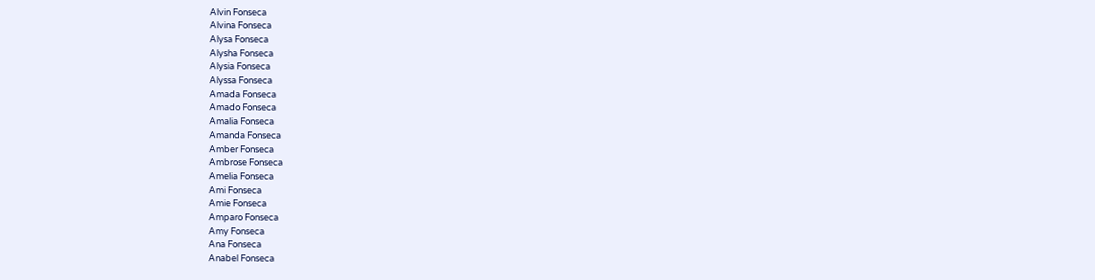Alvin Fonseca
Alvina Fonseca
Alysa Fonseca
Alysha Fonseca
Alysia Fonseca
Alyssa Fonseca
Amada Fonseca
Amado Fonseca
Amalia Fonseca
Amanda Fonseca
Amber Fonseca
Ambrose Fonseca
Amelia Fonseca
Ami Fonseca
Amie Fonseca
Amparo Fonseca
Amy Fonseca
Ana Fonseca
Anabel Fonseca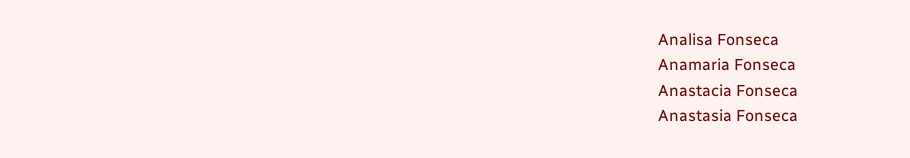Analisa Fonseca
Anamaria Fonseca
Anastacia Fonseca
Anastasia Fonseca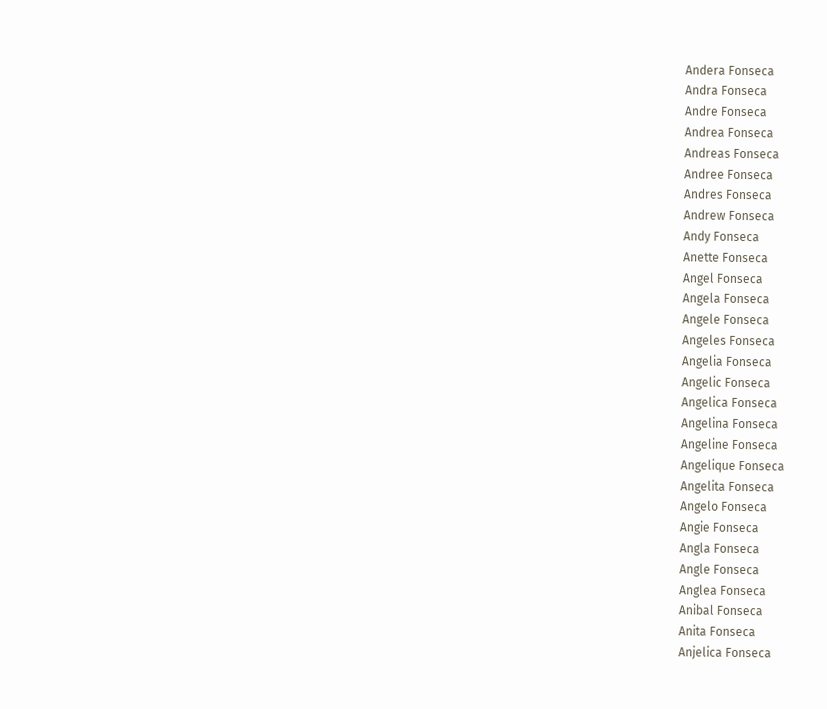Andera Fonseca
Andra Fonseca
Andre Fonseca
Andrea Fonseca
Andreas Fonseca
Andree Fonseca
Andres Fonseca
Andrew Fonseca
Andy Fonseca
Anette Fonseca
Angel Fonseca
Angela Fonseca
Angele Fonseca
Angeles Fonseca
Angelia Fonseca
Angelic Fonseca
Angelica Fonseca
Angelina Fonseca
Angeline Fonseca
Angelique Fonseca
Angelita Fonseca
Angelo Fonseca
Angie Fonseca
Angla Fonseca
Angle Fonseca
Anglea Fonseca
Anibal Fonseca
Anita Fonseca
Anjelica Fonseca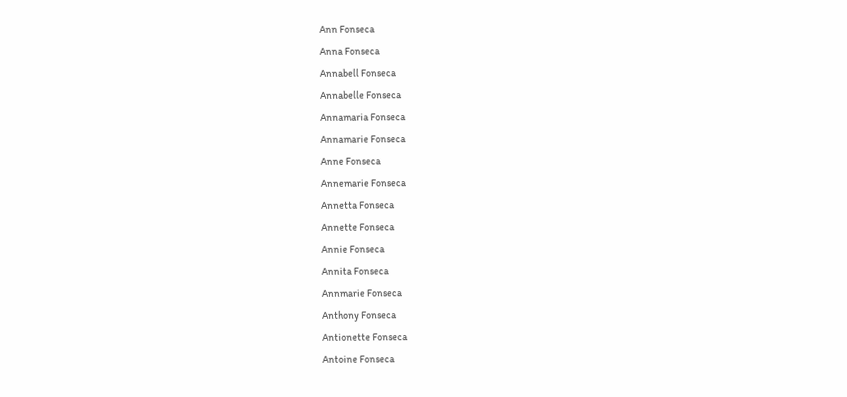Ann Fonseca
Anna Fonseca
Annabell Fonseca
Annabelle Fonseca
Annamaria Fonseca
Annamarie Fonseca
Anne Fonseca
Annemarie Fonseca
Annetta Fonseca
Annette Fonseca
Annie Fonseca
Annita Fonseca
Annmarie Fonseca
Anthony Fonseca
Antionette Fonseca
Antoine Fonseca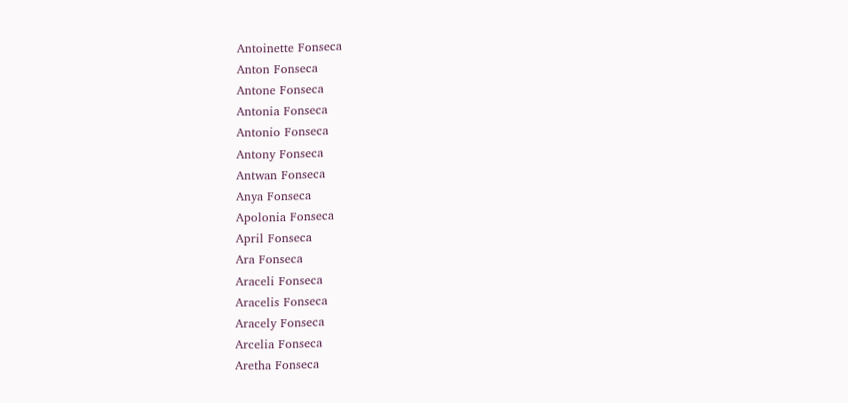Antoinette Fonseca
Anton Fonseca
Antone Fonseca
Antonia Fonseca
Antonio Fonseca
Antony Fonseca
Antwan Fonseca
Anya Fonseca
Apolonia Fonseca
April Fonseca
Ara Fonseca
Araceli Fonseca
Aracelis Fonseca
Aracely Fonseca
Arcelia Fonseca
Aretha Fonseca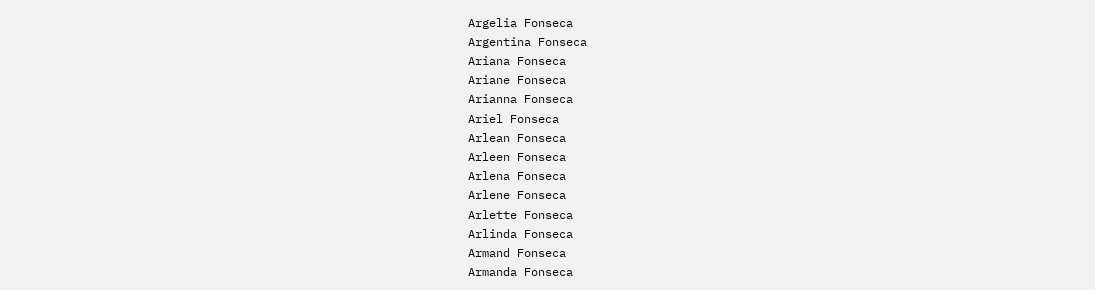Argelia Fonseca
Argentina Fonseca
Ariana Fonseca
Ariane Fonseca
Arianna Fonseca
Ariel Fonseca
Arlean Fonseca
Arleen Fonseca
Arlena Fonseca
Arlene Fonseca
Arlette Fonseca
Arlinda Fonseca
Armand Fonseca
Armanda Fonseca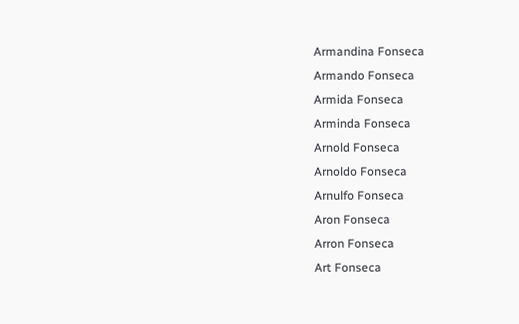Armandina Fonseca
Armando Fonseca
Armida Fonseca
Arminda Fonseca
Arnold Fonseca
Arnoldo Fonseca
Arnulfo Fonseca
Aron Fonseca
Arron Fonseca
Art Fonseca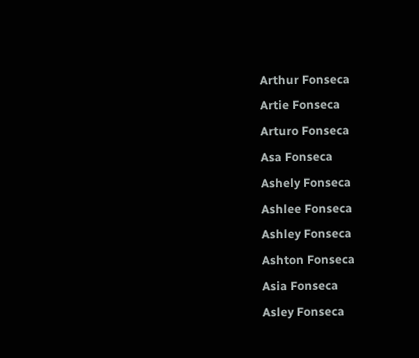Arthur Fonseca
Artie Fonseca
Arturo Fonseca
Asa Fonseca
Ashely Fonseca
Ashlee Fonseca
Ashley Fonseca
Ashton Fonseca
Asia Fonseca
Asley Fonseca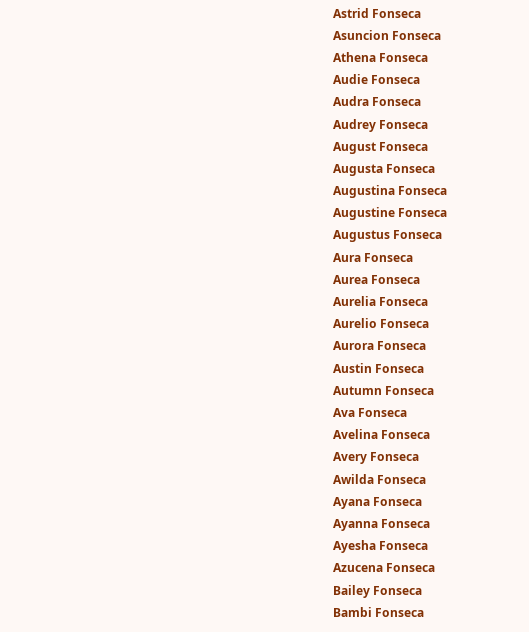Astrid Fonseca
Asuncion Fonseca
Athena Fonseca
Audie Fonseca
Audra Fonseca
Audrey Fonseca
August Fonseca
Augusta Fonseca
Augustina Fonseca
Augustine Fonseca
Augustus Fonseca
Aura Fonseca
Aurea Fonseca
Aurelia Fonseca
Aurelio Fonseca
Aurora Fonseca
Austin Fonseca
Autumn Fonseca
Ava Fonseca
Avelina Fonseca
Avery Fonseca
Awilda Fonseca
Ayana Fonseca
Ayanna Fonseca
Ayesha Fonseca
Azucena Fonseca
Bailey Fonseca
Bambi Fonseca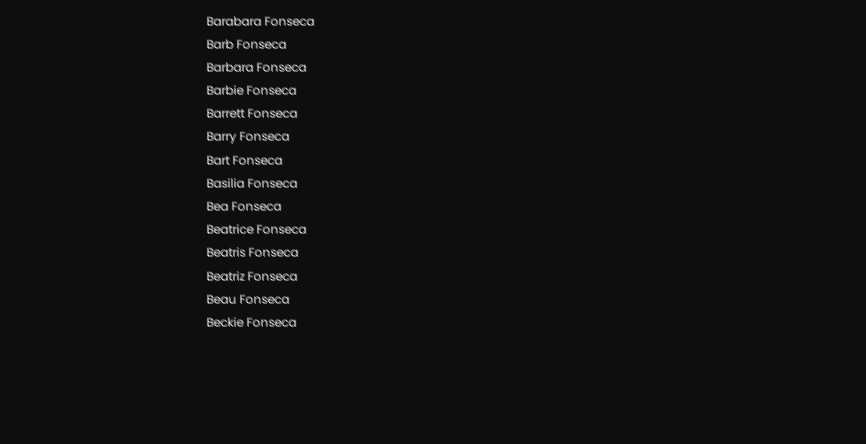Barabara Fonseca
Barb Fonseca
Barbara Fonseca
Barbie Fonseca
Barrett Fonseca
Barry Fonseca
Bart Fonseca
Basilia Fonseca
Bea Fonseca
Beatrice Fonseca
Beatris Fonseca
Beatriz Fonseca
Beau Fonseca
Beckie Fonseca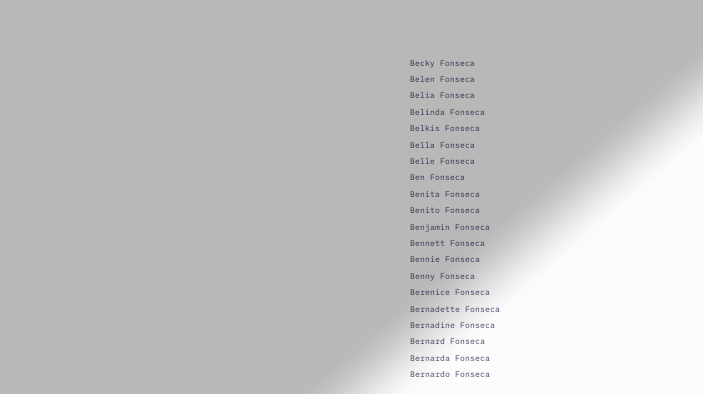Becky Fonseca
Belen Fonseca
Belia Fonseca
Belinda Fonseca
Belkis Fonseca
Bella Fonseca
Belle Fonseca
Ben Fonseca
Benita Fonseca
Benito Fonseca
Benjamin Fonseca
Bennett Fonseca
Bennie Fonseca
Benny Fonseca
Berenice Fonseca
Bernadette Fonseca
Bernadine Fonseca
Bernard Fonseca
Bernarda Fonseca
Bernardo Fonseca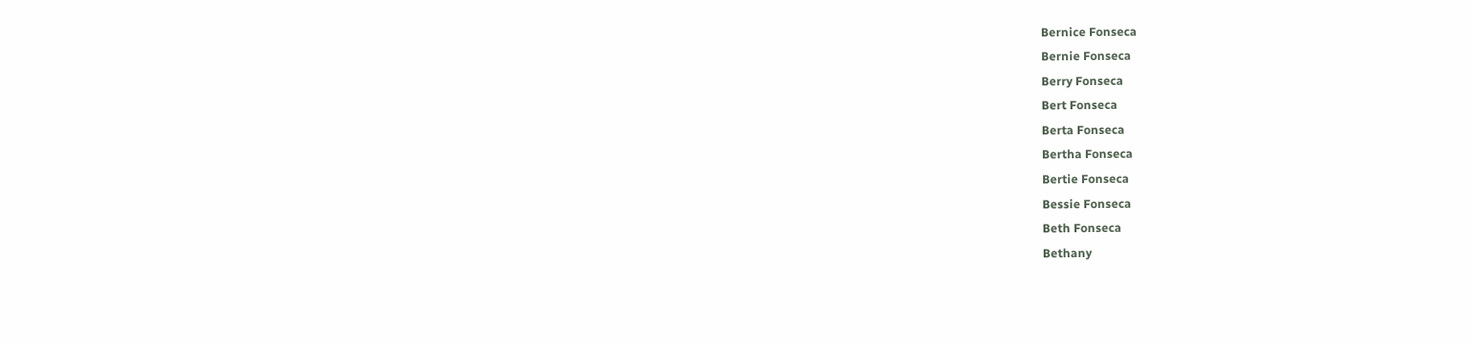Bernice Fonseca
Bernie Fonseca
Berry Fonseca
Bert Fonseca
Berta Fonseca
Bertha Fonseca
Bertie Fonseca
Bessie Fonseca
Beth Fonseca
Bethany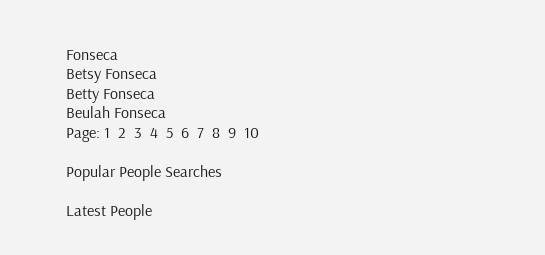Fonseca
Betsy Fonseca
Betty Fonseca
Beulah Fonseca
Page: 1  2  3  4  5  6  7  8  9  10

Popular People Searches

Latest People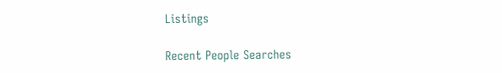Listings

Recent People Searches